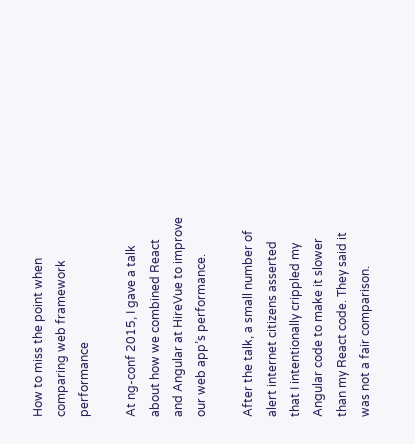How to miss the point when comparing web framework performance

At ng-conf 2015, I gave a talk about how we combined React and Angular at HireVue to improve our web app’s performance.

After the talk, a small number of alert internet citizens asserted that I intentionally crippled my Angular code to make it slower than my React code. They said it was not a fair comparison.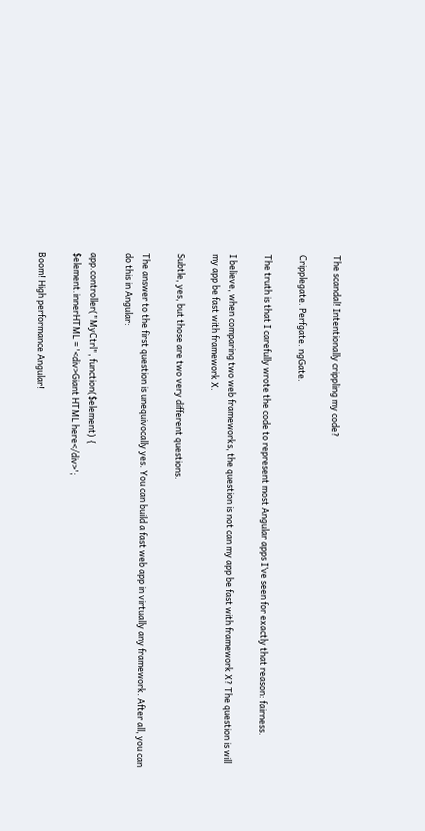The scandal! Intentionally crippling my code?

Cripplegate. Perfgate. ngGate.

The truth is that I carefully wrote the code to represent most Angular apps I’ve seen for exactly that reason: fairness.

I believe, when comparing two web frameworks, the question is not can my app be fast with framework X? The question is will my app be fast with framework X.

Subtle, yes, but those are two very different questions.

The answer to the first question is unequivocally yes. You can build a fast web app in virtually any framework. After all, you can do this in Angular:

app.controller("MyCtrl", function($element) {
$element.innerHTML = '<div>Giant HTML here</div>';

Boom! High performance Angular!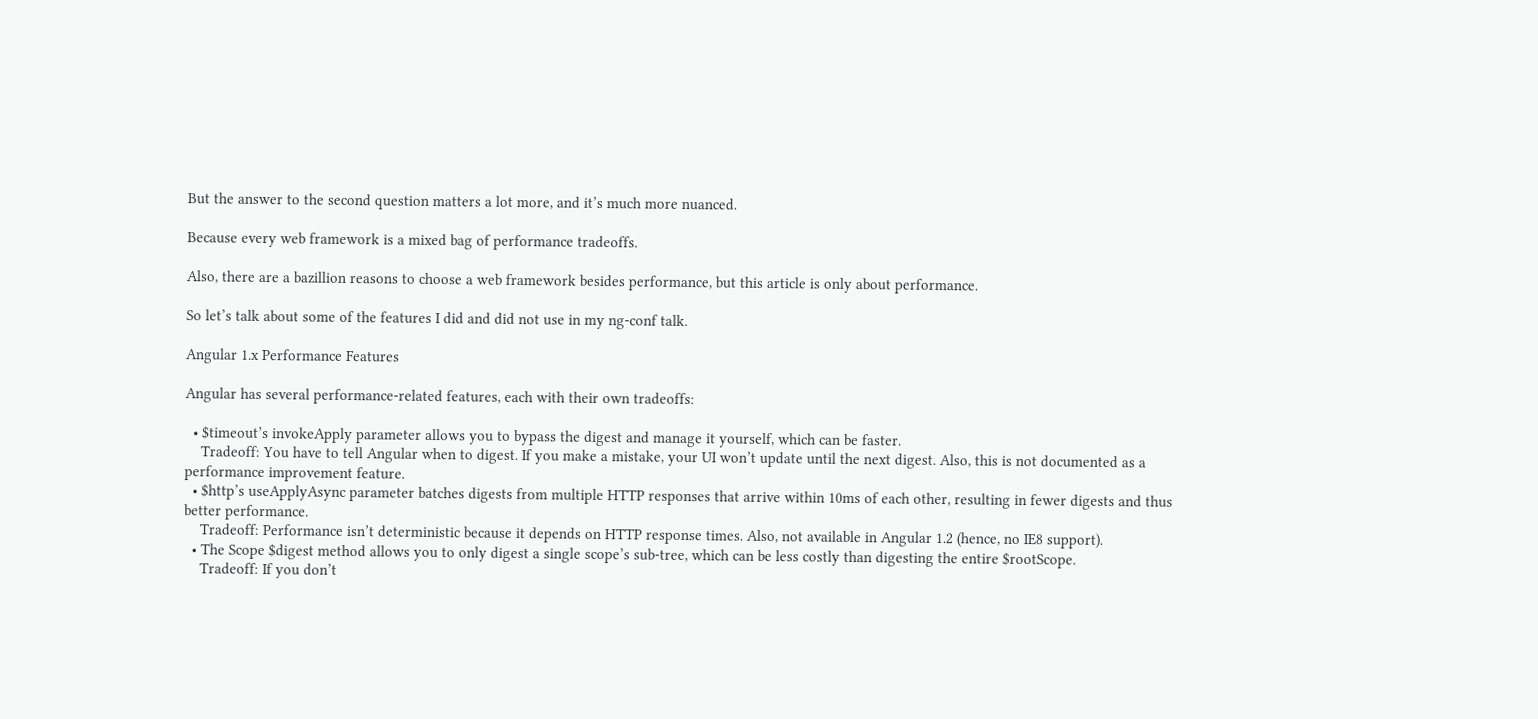But the answer to the second question matters a lot more, and it’s much more nuanced.

Because every web framework is a mixed bag of performance tradeoffs.

Also, there are a bazillion reasons to choose a web framework besides performance, but this article is only about performance.

So let’s talk about some of the features I did and did not use in my ng-conf talk.

Angular 1.x Performance Features

Angular has several performance-related features, each with their own tradeoffs:

  • $timeout’s invokeApply parameter allows you to bypass the digest and manage it yourself, which can be faster.
    Tradeoff: You have to tell Angular when to digest. If you make a mistake, your UI won’t update until the next digest. Also, this is not documented as a performance improvement feature.
  • $http’s useApplyAsync parameter batches digests from multiple HTTP responses that arrive within 10ms of each other, resulting in fewer digests and thus better performance.
    Tradeoff: Performance isn’t deterministic because it depends on HTTP response times. Also, not available in Angular 1.2 (hence, no IE8 support).
  • The Scope $digest method allows you to only digest a single scope’s sub-tree, which can be less costly than digesting the entire $rootScope.
    Tradeoff: If you don’t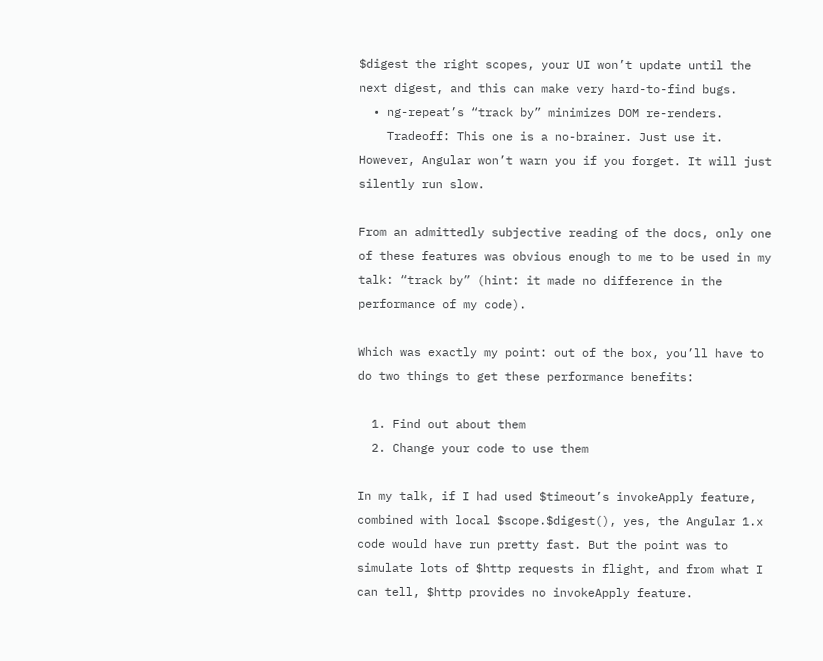$digest the right scopes, your UI won’t update until the next digest, and this can make very hard-to-find bugs.
  • ng-repeat’s “track by” minimizes DOM re-renders.
    Tradeoff: This one is a no-brainer. Just use it. However, Angular won’t warn you if you forget. It will just silently run slow.

From an admittedly subjective reading of the docs, only one of these features was obvious enough to me to be used in my talk: “track by” (hint: it made no difference in the performance of my code).

Which was exactly my point: out of the box, you’ll have to do two things to get these performance benefits:

  1. Find out about them
  2. Change your code to use them

In my talk, if I had used $timeout’s invokeApply feature, combined with local $scope.$digest(), yes, the Angular 1.x code would have run pretty fast. But the point was to simulate lots of $http requests in flight, and from what I can tell, $http provides no invokeApply feature.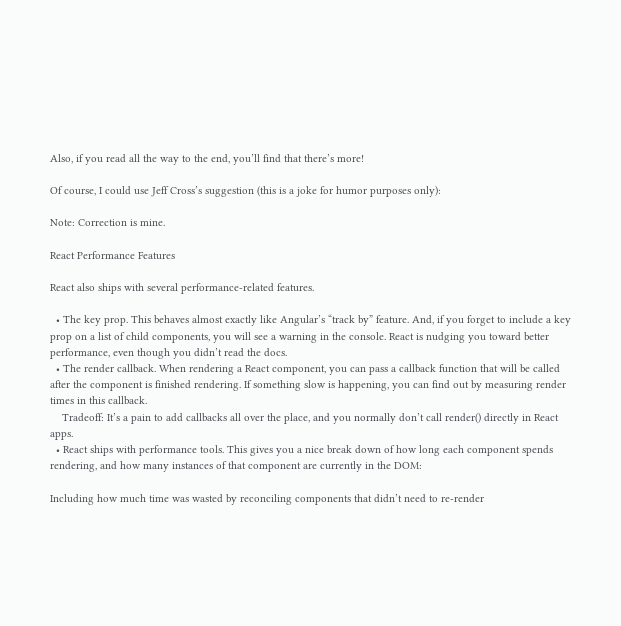Also, if you read all the way to the end, you’ll find that there’s more!

Of course, I could use Jeff Cross’s suggestion (this is a joke for humor purposes only):

Note: Correction is mine.

React Performance Features

React also ships with several performance-related features.

  • The key prop. This behaves almost exactly like Angular’s “track by” feature. And, if you forget to include a key prop on a list of child components, you will see a warning in the console. React is nudging you toward better performance, even though you didn’t read the docs.
  • The render callback. When rendering a React component, you can pass a callback function that will be called after the component is finished rendering. If something slow is happening, you can find out by measuring render times in this callback.
    Tradeoff: It’s a pain to add callbacks all over the place, and you normally don’t call render() directly in React apps.
  • React ships with performance tools. This gives you a nice break down of how long each component spends rendering, and how many instances of that component are currently in the DOM:

Including how much time was wasted by reconciling components that didn’t need to re-render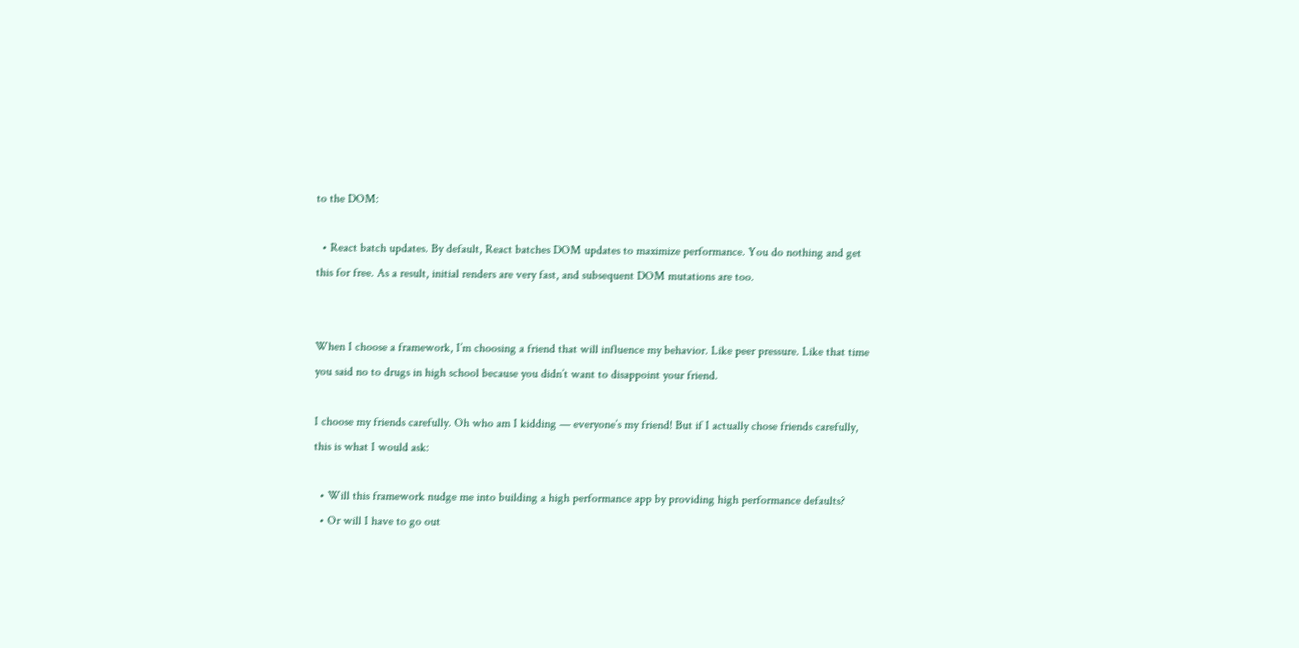to the DOM:

  • React batch updates. By default, React batches DOM updates to maximize performance. You do nothing and get this for free. As a result, initial renders are very fast, and subsequent DOM mutations are too.


When I choose a framework, I’m choosing a friend that will influence my behavior. Like peer pressure. Like that time you said no to drugs in high school because you didn’t want to disappoint your friend.

I choose my friends carefully. Oh who am I kidding — everyone’s my friend! But if I actually chose friends carefully, this is what I would ask:

  • Will this framework nudge me into building a high performance app by providing high performance defaults?
  • Or will I have to go out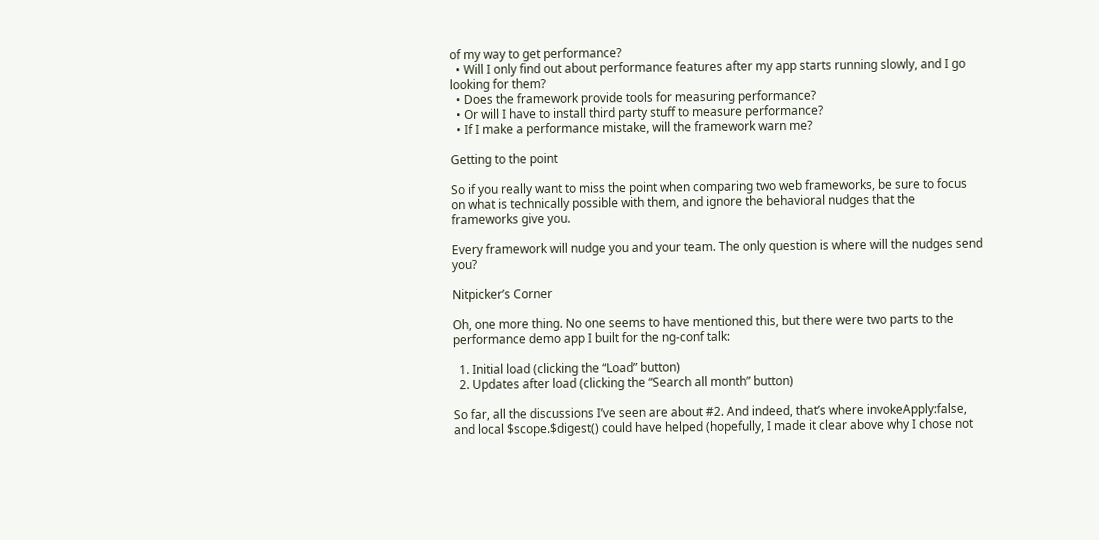of my way to get performance?
  • Will I only find out about performance features after my app starts running slowly, and I go looking for them?
  • Does the framework provide tools for measuring performance?
  • Or will I have to install third party stuff to measure performance?
  • If I make a performance mistake, will the framework warn me?

Getting to the point

So if you really want to miss the point when comparing two web frameworks, be sure to focus on what is technically possible with them, and ignore the behavioral nudges that the frameworks give you.

Every framework will nudge you and your team. The only question is where will the nudges send you?

Nitpicker’s Corner

Oh, one more thing. No one seems to have mentioned this, but there were two parts to the performance demo app I built for the ng-conf talk:

  1. Initial load (clicking the “Load” button)
  2. Updates after load (clicking the “Search all month” button)

So far, all the discussions I’ve seen are about #2. And indeed, that’s where invokeApply:false, and local $scope.$digest() could have helped (hopefully, I made it clear above why I chose not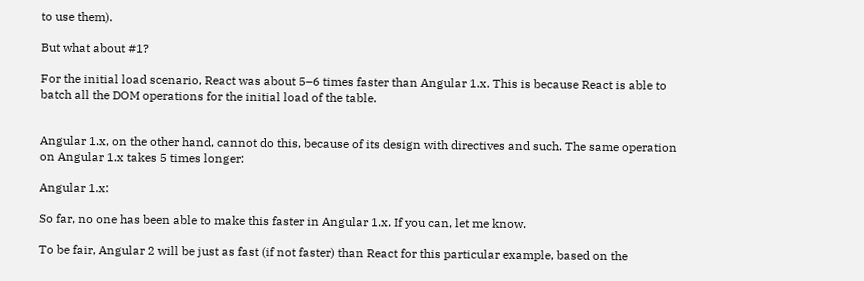to use them).

But what about #1?

For the initial load scenario, React was about 5–6 times faster than Angular 1.x. This is because React is able to batch all the DOM operations for the initial load of the table.


Angular 1.x, on the other hand, cannot do this, because of its design with directives and such. The same operation on Angular 1.x takes 5 times longer:

Angular 1.x:

So far, no one has been able to make this faster in Angular 1.x. If you can, let me know.

To be fair, Angular 2 will be just as fast (if not faster) than React for this particular example, based on the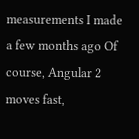measurements I made a few months ago Of course, Angular 2 moves fast,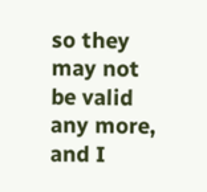so they may not be valid any more, and I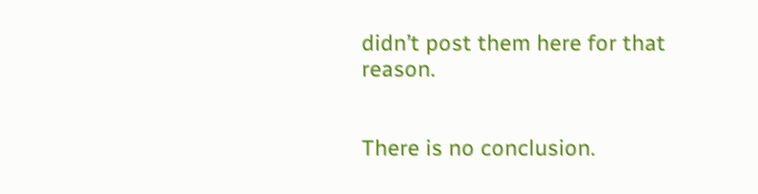didn’t post them here for that reason.


There is no conclusion.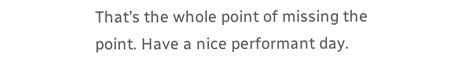That’s the whole point of missing the point. Have a nice performant day.